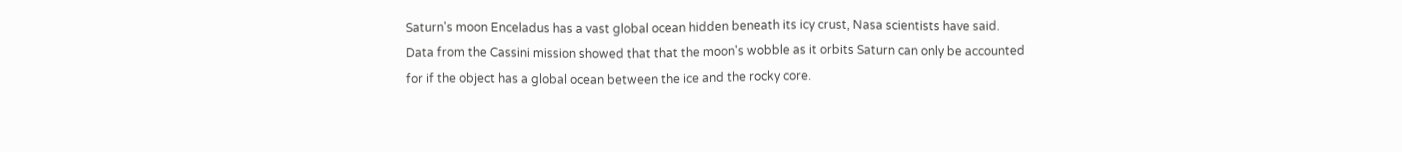Saturn's moon Enceladus has a vast global ocean hidden beneath its icy crust, Nasa scientists have said. Data from the Cassini mission showed that that the moon's wobble as it orbits Saturn can only be accounted for if the object has a global ocean between the ice and the rocky core.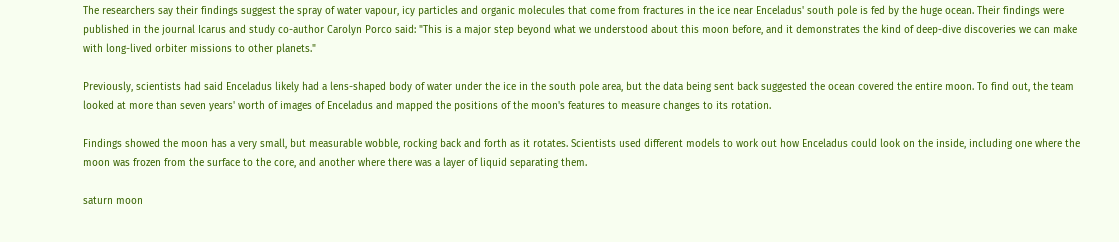The researchers say their findings suggest the spray of water vapour, icy particles and organic molecules that come from fractures in the ice near Enceladus' south pole is fed by the huge ocean. Their findings were published in the journal Icarus and study co-author Carolyn Porco said: "This is a major step beyond what we understood about this moon before, and it demonstrates the kind of deep-dive discoveries we can make with long-lived orbiter missions to other planets."

Previously, scientists had said Enceladus likely had a lens-shaped body of water under the ice in the south pole area, but the data being sent back suggested the ocean covered the entire moon. To find out, the team looked at more than seven years' worth of images of Enceladus and mapped the positions of the moon's features to measure changes to its rotation.

Findings showed the moon has a very small, but measurable wobble, rocking back and forth as it rotates. Scientists used different models to work out how Enceladus could look on the inside, including one where the moon was frozen from the surface to the core, and another where there was a layer of liquid separating them.

saturn moon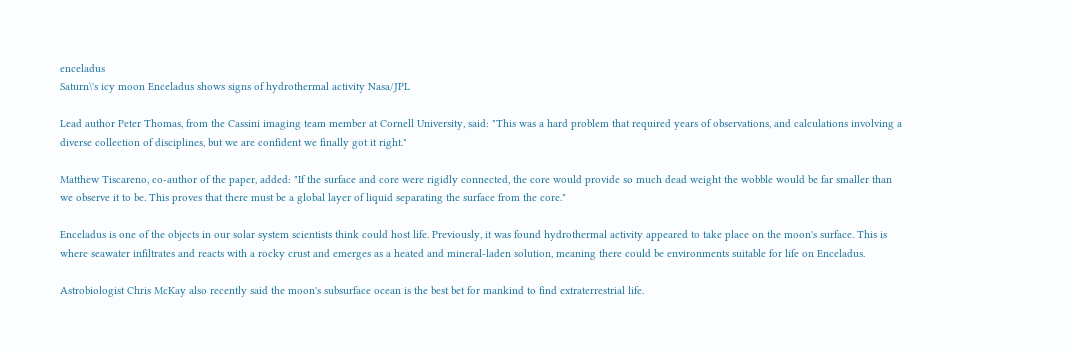enceladus
Saturn\'s icy moon Enceladus shows signs of hydrothermal activity Nasa/JPL

Lead author Peter Thomas, from the Cassini imaging team member at Cornell University, said: "This was a hard problem that required years of observations, and calculations involving a diverse collection of disciplines, but we are confident we finally got it right."

Matthew Tiscareno, co-author of the paper, added: "If the surface and core were rigidly connected, the core would provide so much dead weight the wobble would be far smaller than we observe it to be. This proves that there must be a global layer of liquid separating the surface from the core."

Enceladus is one of the objects in our solar system scientists think could host life. Previously, it was found hydrothermal activity appeared to take place on the moon's surface. This is where seawater infiltrates and reacts with a rocky crust and emerges as a heated and mineral-laden solution, meaning there could be environments suitable for life on Enceladus.

Astrobiologist Chris McKay also recently said the moon's subsurface ocean is the best bet for mankind to find extraterrestrial life.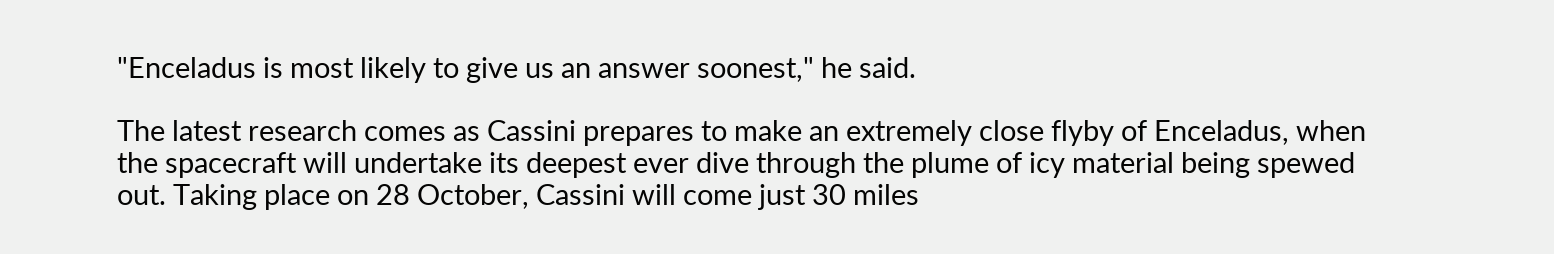"Enceladus is most likely to give us an answer soonest," he said.

The latest research comes as Cassini prepares to make an extremely close flyby of Enceladus, when the spacecraft will undertake its deepest ever dive through the plume of icy material being spewed out. Taking place on 28 October, Cassini will come just 30 miles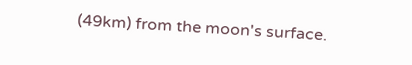(49km) from the moon's surface.